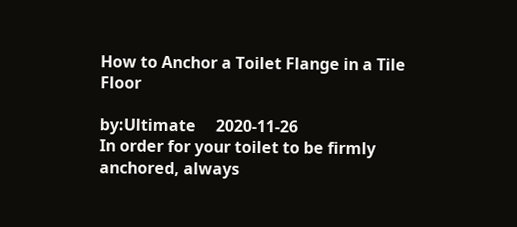How to Anchor a Toilet Flange in a Tile Floor

by:Ultimate     2020-11-26
In order for your toilet to be firmly anchored, always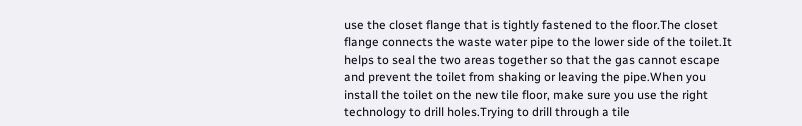use the closet flange that is tightly fastened to the floor.The closet flange connects the waste water pipe to the lower side of the toilet.It helps to seal the two areas together so that the gas cannot escape and prevent the toilet from shaking or leaving the pipe.When you install the toilet on the new tile floor, make sure you use the right technology to drill holes.Trying to drill through a tile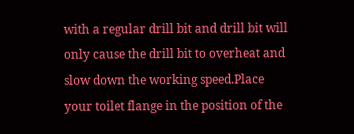with a regular drill bit and drill bit will only cause the drill bit to overheat and slow down the working speed.Place your toilet flange in the position of the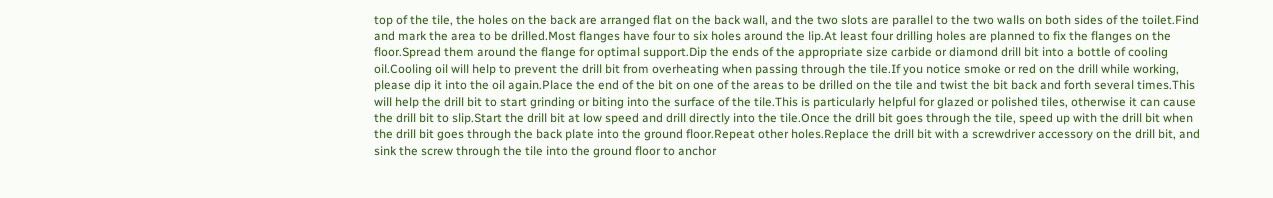top of the tile, the holes on the back are arranged flat on the back wall, and the two slots are parallel to the two walls on both sides of the toilet.Find and mark the area to be drilled.Most flanges have four to six holes around the lip.At least four drilling holes are planned to fix the flanges on the floor.Spread them around the flange for optimal support.Dip the ends of the appropriate size carbide or diamond drill bit into a bottle of cooling oil.Cooling oil will help to prevent the drill bit from overheating when passing through the tile.If you notice smoke or red on the drill while working, please dip it into the oil again.Place the end of the bit on one of the areas to be drilled on the tile and twist the bit back and forth several times.This will help the drill bit to start grinding or biting into the surface of the tile.This is particularly helpful for glazed or polished tiles, otherwise it can cause the drill bit to slip.Start the drill bit at low speed and drill directly into the tile.Once the drill bit goes through the tile, speed up with the drill bit when the drill bit goes through the back plate into the ground floor.Repeat other holes.Replace the drill bit with a screwdriver accessory on the drill bit, and sink the screw through the tile into the ground floor to anchor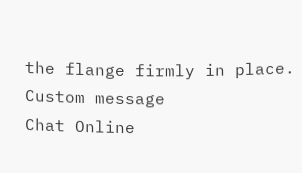the flange firmly in place.
Custom message
Chat Online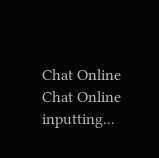Chat Online
Chat Online inputting...